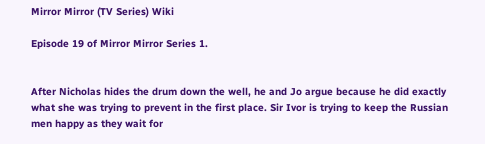Mirror Mirror (TV Series) Wiki

Episode 19 of Mirror Mirror Series 1.


After Nicholas hides the drum down the well, he and Jo argue because he did exactly what she was trying to prevent in the first place. Sir Ivor is trying to keep the Russian men happy as they wait for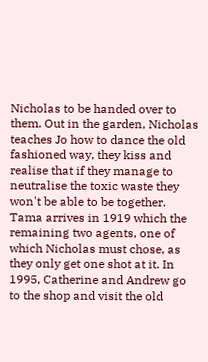Nicholas to be handed over to them. Out in the garden, Nicholas teaches Jo how to dance the old fashioned way, they kiss and realise that if they manage to neutralise the toxic waste they won't be able to be together. Tama arrives in 1919 which the remaining two agents, one of which Nicholas must chose, as they only get one shot at it. In 1995, Catherine and Andrew go to the shop and visit the old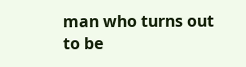man who turns out to be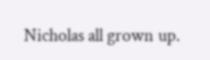Nicholas all grown up.